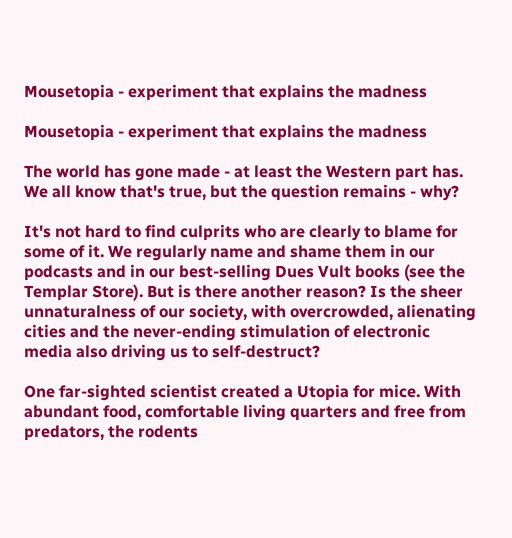Mousetopia - experiment that explains the madness

Mousetopia - experiment that explains the madness

The world has gone made - at least the Western part has. We all know that's true, but the question remains - why?

It's not hard to find culprits who are clearly to blame for some of it. We regularly name and shame them in our podcasts and in our best-selling Dues Vult books (see the Templar Store). But is there another reason? Is the sheer unnaturalness of our society, with overcrowded, alienating cities and the never-ending stimulation of electronic media also driving us to self-destruct?

One far-sighted scientist created a Utopia for mice. With abundant food, comfortable living quarters and free from predators, the rodents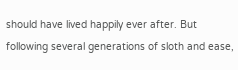should have lived happily ever after. But following several generations of sloth and ease,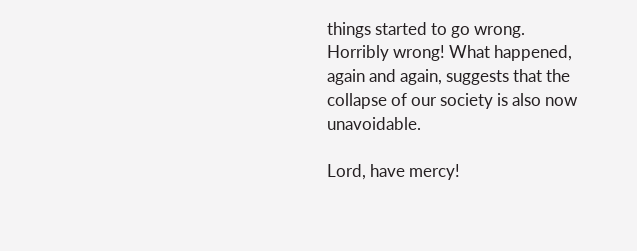things started to go wrong. Horribly wrong! What happened, again and again, suggests that the collapse of our society is also now unavoidable.

Lord, have mercy!